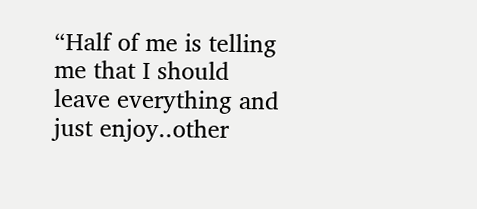“Half of me is telling me that I should leave everything and just enjoy..other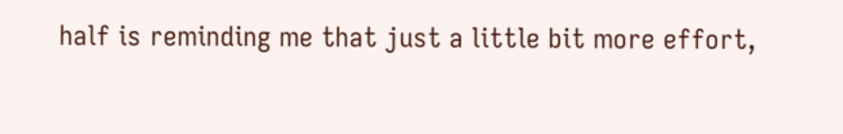half is reminding me that just a little bit more effort,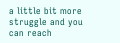a little bit more struggle and you can reach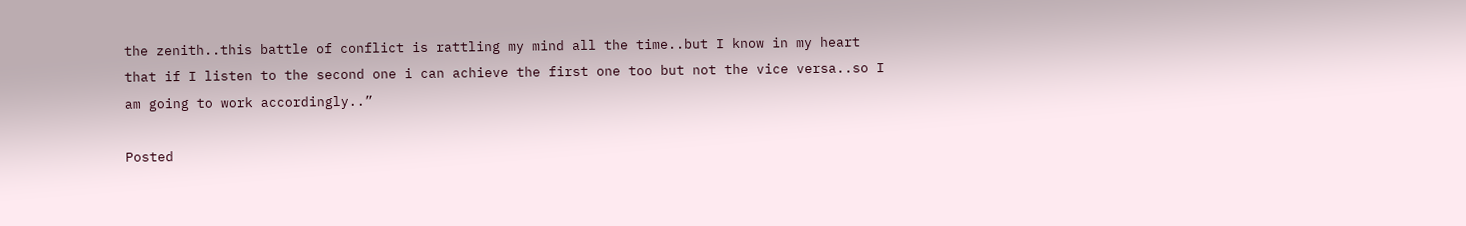the zenith..this battle of conflict is rattling my mind all the time..but I know in my heart that if I listen to the second one i can achieve the first one too but not the vice versa..so I am going to work accordingly..”

Posted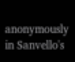anonymously in Sanvello's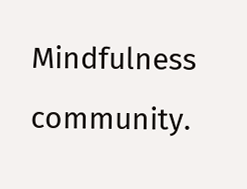Mindfulness community.